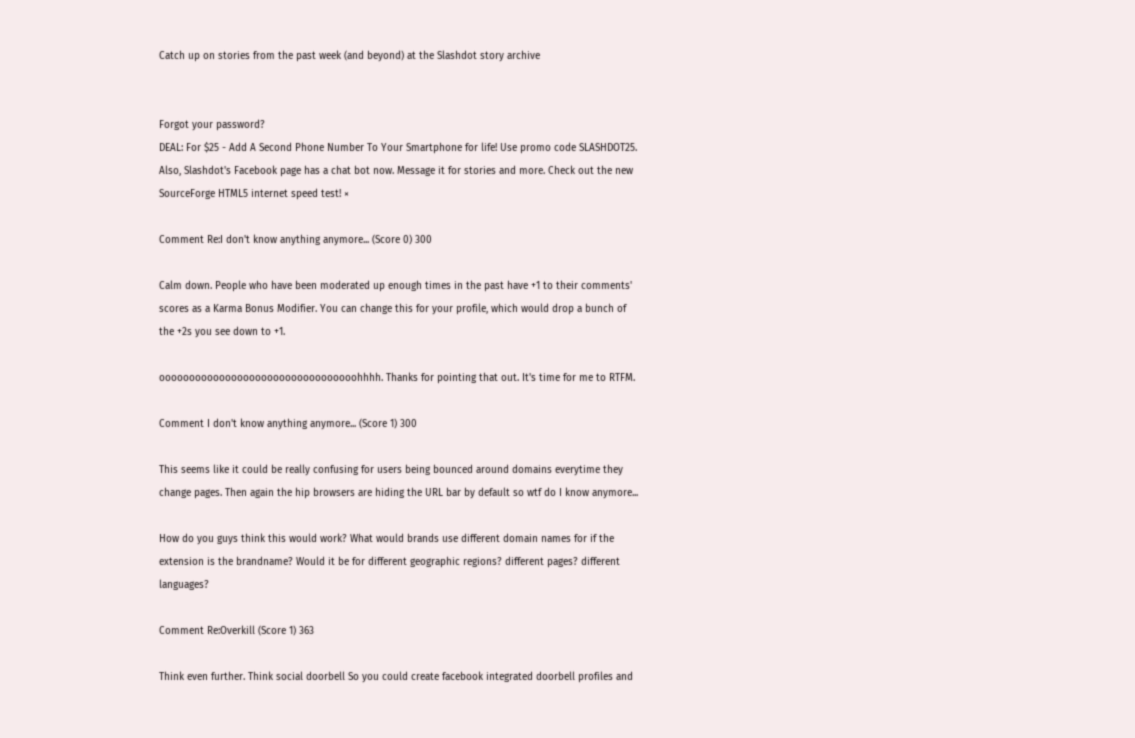Catch up on stories from the past week (and beyond) at the Slashdot story archive


Forgot your password?
DEAL: For $25 - Add A Second Phone Number To Your Smartphone for life! Use promo code SLASHDOT25. Also, Slashdot's Facebook page has a chat bot now. Message it for stories and more. Check out the new SourceForge HTML5 internet speed test! ×

Comment Re:I don't know anything anymore... (Score 0) 300

Calm down. People who have been moderated up enough times in the past have +1 to their comments' scores as a Karma Bonus Modifier. You can change this for your profile, which would drop a bunch of the +2s you see down to +1.

ooooooooooooooooooooooooooooooooohhhh. Thanks for pointing that out. It's time for me to RTFM.

Comment I don't know anything anymore... (Score 1) 300

This seems like it could be really confusing for users being bounced around domains everytime they change pages. Then again the hip browsers are hiding the URL bar by default so wtf do I know anymore...

How do you guys think this would work? What would brands use different domain names for if the extension is the brandname? Would it be for different geographic regions? different pages? different languages?

Comment Re:Overkill (Score 1) 363

Think even further. Think social doorbell So you could create facebook integrated doorbell profiles and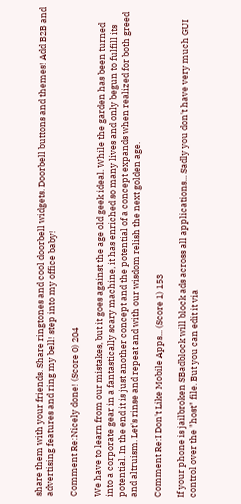share them with your friends. Share ringtones and cool doorbell widgets. Doorbell buttons and themes! Add B2B and advertising features and ring my bell! step into my office baby!

Comment Re:Nicely done! (Score 0) 204

We have to learn from our mistakes, but it goes against the age old geek ideal. While the garden has been turned into a corporate gear in a fantastically scary machine, it has enriched so many lives and only begun to fulfill its potential. In the end it is just another concept and the potential of a concept expands when realized for both greed and altruism. Let's rinse and repeat and with our wisdom relish the next golden age.

Comment Re:I Don't Like Mobile Apps... (Score 1) 153

If your phone is jailbroken SBadblock will block ads across all applications... Sadly you don't have very much GUI control over the "host" file. But you can edit it via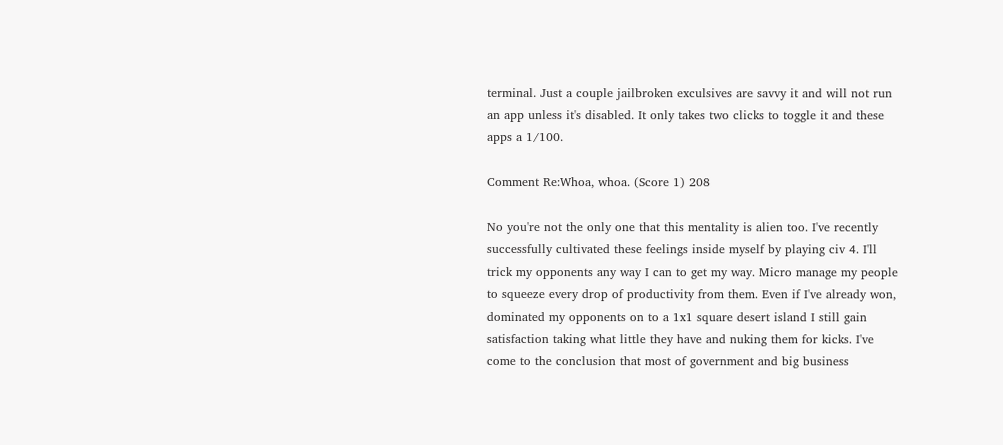terminal. Just a couple jailbroken exculsives are savvy it and will not run an app unless it's disabled. It only takes two clicks to toggle it and these apps a 1/100.

Comment Re:Whoa, whoa. (Score 1) 208

No you're not the only one that this mentality is alien too. I've recently successfully cultivated these feelings inside myself by playing civ 4. I'll trick my opponents any way I can to get my way. Micro manage my people to squeeze every drop of productivity from them. Even if I've already won, dominated my opponents on to a 1x1 square desert island I still gain satisfaction taking what little they have and nuking them for kicks. I've come to the conclusion that most of government and big business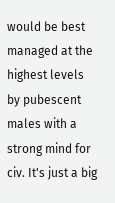would be best managed at the highest levels by pubescent males with a strong mind for civ. It's just a big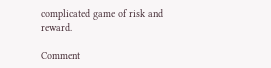complicated game of risk and reward.

Comment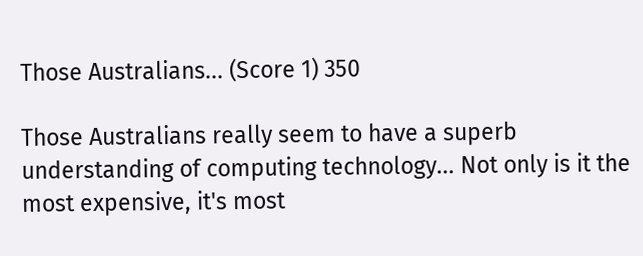Those Australians... (Score 1) 350

Those Australians really seem to have a superb understanding of computing technology... Not only is it the most expensive, it's most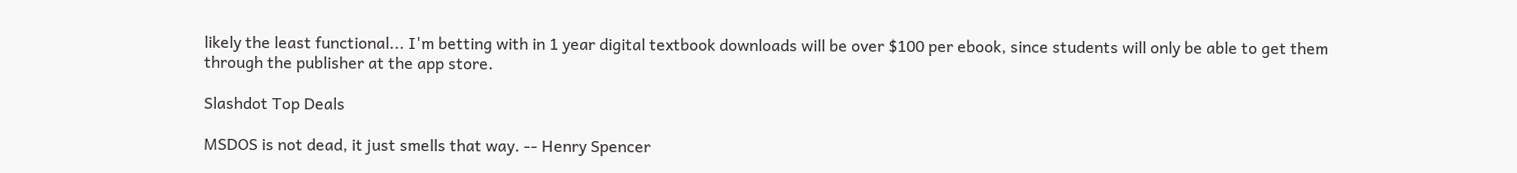likely the least functional... I'm betting with in 1 year digital textbook downloads will be over $100 per ebook, since students will only be able to get them through the publisher at the app store.

Slashdot Top Deals

MSDOS is not dead, it just smells that way. -- Henry Spencer